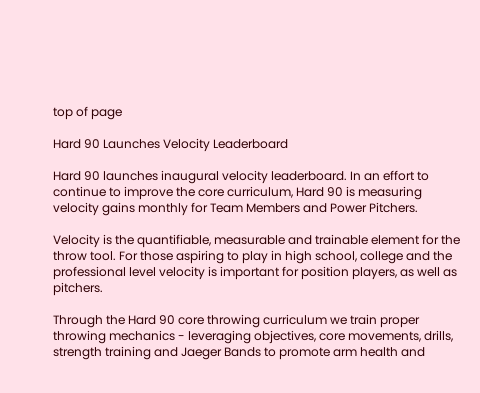top of page

Hard 90 Launches Velocity Leaderboard

Hard 90 launches inaugural velocity leaderboard. In an effort to continue to improve the core curriculum, Hard 90 is measuring velocity gains monthly for Team Members and Power Pitchers.

Velocity is the quantifiable, measurable and trainable element for the throw tool. For those aspiring to play in high school, college and the professional level velocity is important for position players, as well as pitchers.

Through the Hard 90 core throwing curriculum we train proper throwing mechanics - leveraging objectives, core movements, drills, strength training and Jaeger Bands to promote arm health and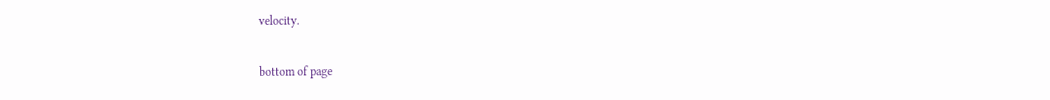velocity.

bottom of page